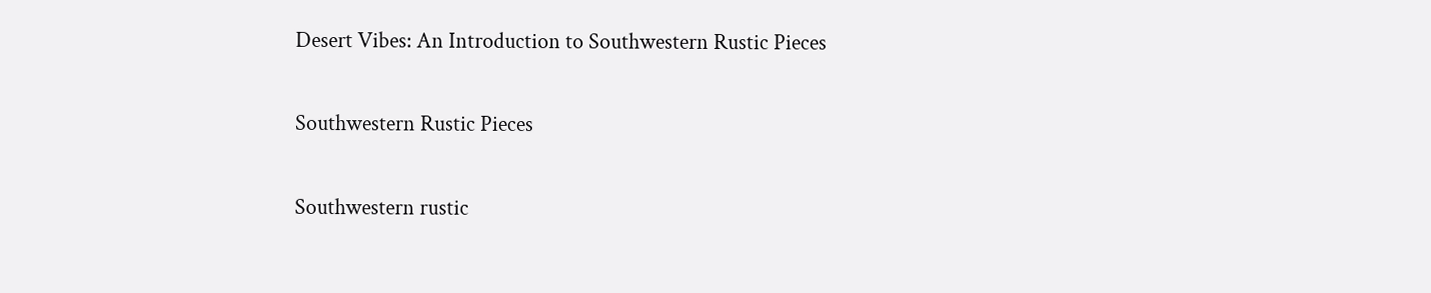Desert Vibes: An Introduction to Southwestern Rustic Pieces

Southwestern Rustic Pieces

Southwestern rustic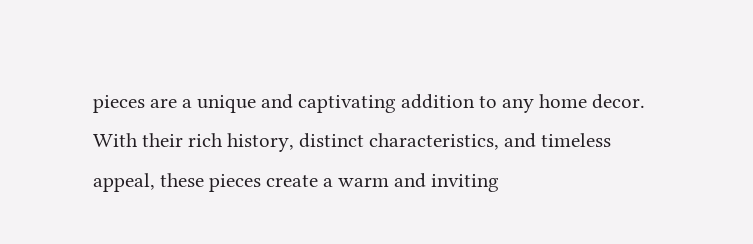pieces are a unique and captivating addition to any home decor. With their rich history, distinct characteristics, and timeless appeal, these pieces create a warm and inviting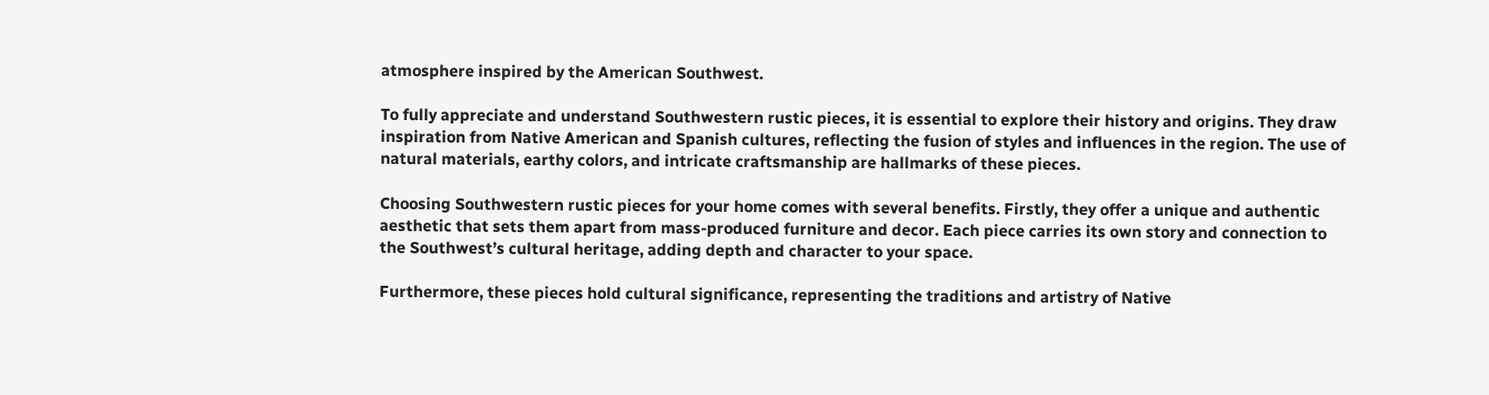atmosphere inspired by the American Southwest.

To fully appreciate and understand Southwestern rustic pieces, it is essential to explore their history and origins. They draw inspiration from Native American and Spanish cultures, reflecting the fusion of styles and influences in the region. The use of natural materials, earthy colors, and intricate craftsmanship are hallmarks of these pieces.

Choosing Southwestern rustic pieces for your home comes with several benefits. Firstly, they offer a unique and authentic aesthetic that sets them apart from mass-produced furniture and decor. Each piece carries its own story and connection to the Southwest’s cultural heritage, adding depth and character to your space.

Furthermore, these pieces hold cultural significance, representing the traditions and artistry of Native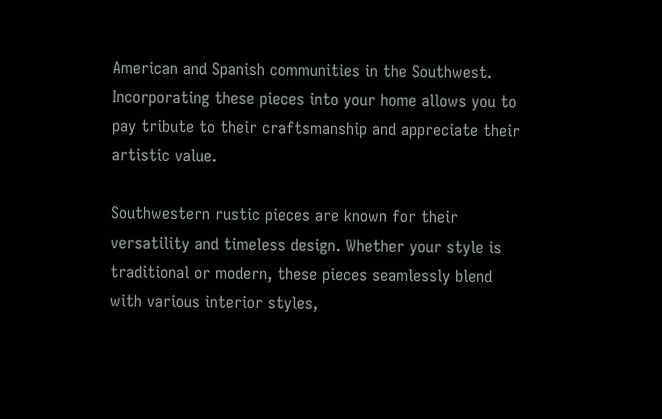American and Spanish communities in the Southwest. Incorporating these pieces into your home allows you to pay tribute to their craftsmanship and appreciate their artistic value.

Southwestern rustic pieces are known for their versatility and timeless design. Whether your style is traditional or modern, these pieces seamlessly blend with various interior styles,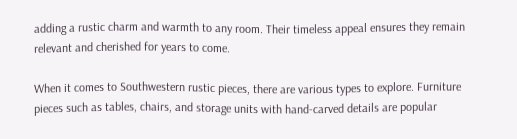adding a rustic charm and warmth to any room. Their timeless appeal ensures they remain relevant and cherished for years to come.

When it comes to Southwestern rustic pieces, there are various types to explore. Furniture pieces such as tables, chairs, and storage units with hand-carved details are popular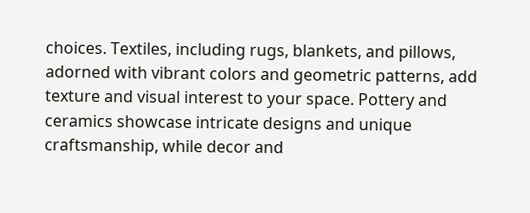choices. Textiles, including rugs, blankets, and pillows, adorned with vibrant colors and geometric patterns, add texture and visual interest to your space. Pottery and ceramics showcase intricate designs and unique craftsmanship, while decor and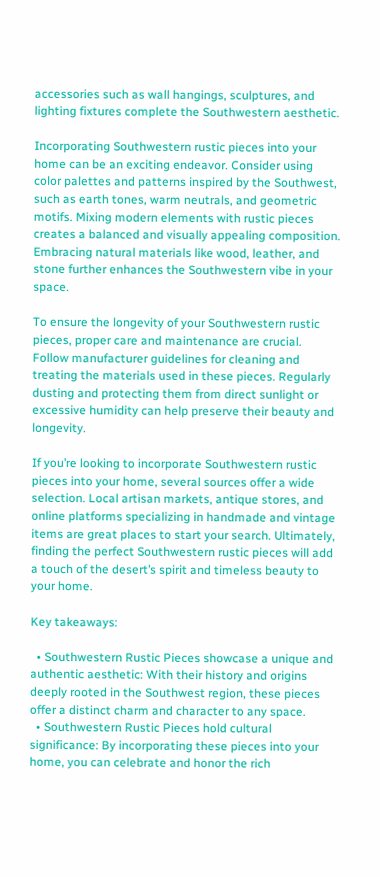accessories such as wall hangings, sculptures, and lighting fixtures complete the Southwestern aesthetic.

Incorporating Southwestern rustic pieces into your home can be an exciting endeavor. Consider using color palettes and patterns inspired by the Southwest, such as earth tones, warm neutrals, and geometric motifs. Mixing modern elements with rustic pieces creates a balanced and visually appealing composition. Embracing natural materials like wood, leather, and stone further enhances the Southwestern vibe in your space.

To ensure the longevity of your Southwestern rustic pieces, proper care and maintenance are crucial. Follow manufacturer guidelines for cleaning and treating the materials used in these pieces. Regularly dusting and protecting them from direct sunlight or excessive humidity can help preserve their beauty and longevity.

If you’re looking to incorporate Southwestern rustic pieces into your home, several sources offer a wide selection. Local artisan markets, antique stores, and online platforms specializing in handmade and vintage items are great places to start your search. Ultimately, finding the perfect Southwestern rustic pieces will add a touch of the desert’s spirit and timeless beauty to your home.

Key takeaways:

  • Southwestern Rustic Pieces showcase a unique and authentic aesthetic: With their history and origins deeply rooted in the Southwest region, these pieces offer a distinct charm and character to any space.
  • Southwestern Rustic Pieces hold cultural significance: By incorporating these pieces into your home, you can celebrate and honor the rich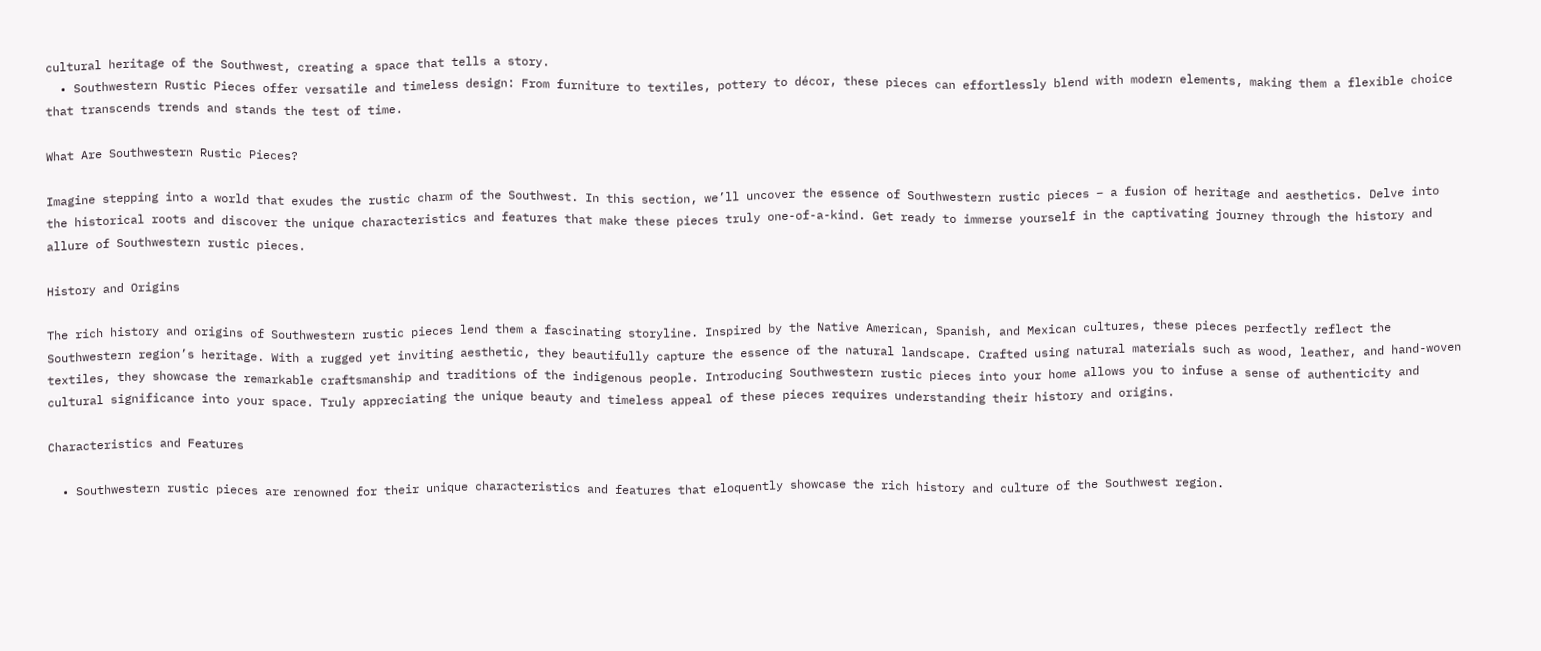cultural heritage of the Southwest, creating a space that tells a story.
  • Southwestern Rustic Pieces offer versatile and timeless design: From furniture to textiles, pottery to décor, these pieces can effortlessly blend with modern elements, making them a flexible choice that transcends trends and stands the test of time.

What Are Southwestern Rustic Pieces?

Imagine stepping into a world that exudes the rustic charm of the Southwest. In this section, we’ll uncover the essence of Southwestern rustic pieces – a fusion of heritage and aesthetics. Delve into the historical roots and discover the unique characteristics and features that make these pieces truly one-of-a-kind. Get ready to immerse yourself in the captivating journey through the history and allure of Southwestern rustic pieces.

History and Origins

The rich history and origins of Southwestern rustic pieces lend them a fascinating storyline. Inspired by the Native American, Spanish, and Mexican cultures, these pieces perfectly reflect the Southwestern region’s heritage. With a rugged yet inviting aesthetic, they beautifully capture the essence of the natural landscape. Crafted using natural materials such as wood, leather, and hand-woven textiles, they showcase the remarkable craftsmanship and traditions of the indigenous people. Introducing Southwestern rustic pieces into your home allows you to infuse a sense of authenticity and cultural significance into your space. Truly appreciating the unique beauty and timeless appeal of these pieces requires understanding their history and origins.

Characteristics and Features

  • Southwestern rustic pieces are renowned for their unique characteristics and features that eloquently showcase the rich history and culture of the Southwest region.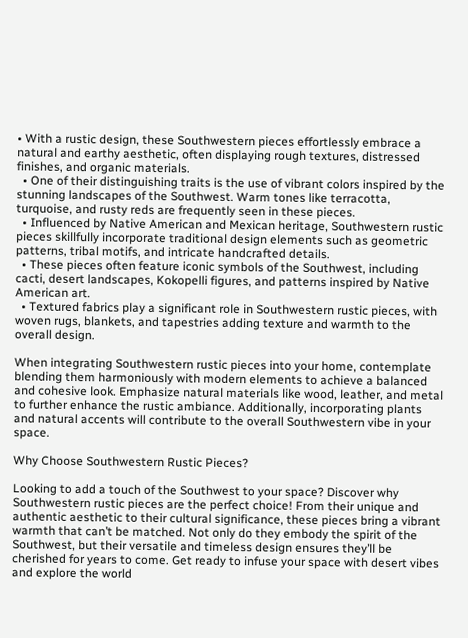• With a rustic design, these Southwestern pieces effortlessly embrace a natural and earthy aesthetic, often displaying rough textures, distressed finishes, and organic materials.
  • One of their distinguishing traits is the use of vibrant colors inspired by the stunning landscapes of the Southwest. Warm tones like terracotta, turquoise, and rusty reds are frequently seen in these pieces.
  • Influenced by Native American and Mexican heritage, Southwestern rustic pieces skillfully incorporate traditional design elements such as geometric patterns, tribal motifs, and intricate handcrafted details.
  • These pieces often feature iconic symbols of the Southwest, including cacti, desert landscapes, Kokopelli figures, and patterns inspired by Native American art.
  • Textured fabrics play a significant role in Southwestern rustic pieces, with woven rugs, blankets, and tapestries adding texture and warmth to the overall design.

When integrating Southwestern rustic pieces into your home, contemplate blending them harmoniously with modern elements to achieve a balanced and cohesive look. Emphasize natural materials like wood, leather, and metal to further enhance the rustic ambiance. Additionally, incorporating plants and natural accents will contribute to the overall Southwestern vibe in your space.

Why Choose Southwestern Rustic Pieces?

Looking to add a touch of the Southwest to your space? Discover why Southwestern rustic pieces are the perfect choice! From their unique and authentic aesthetic to their cultural significance, these pieces bring a vibrant warmth that can’t be matched. Not only do they embody the spirit of the Southwest, but their versatile and timeless design ensures they’ll be cherished for years to come. Get ready to infuse your space with desert vibes and explore the world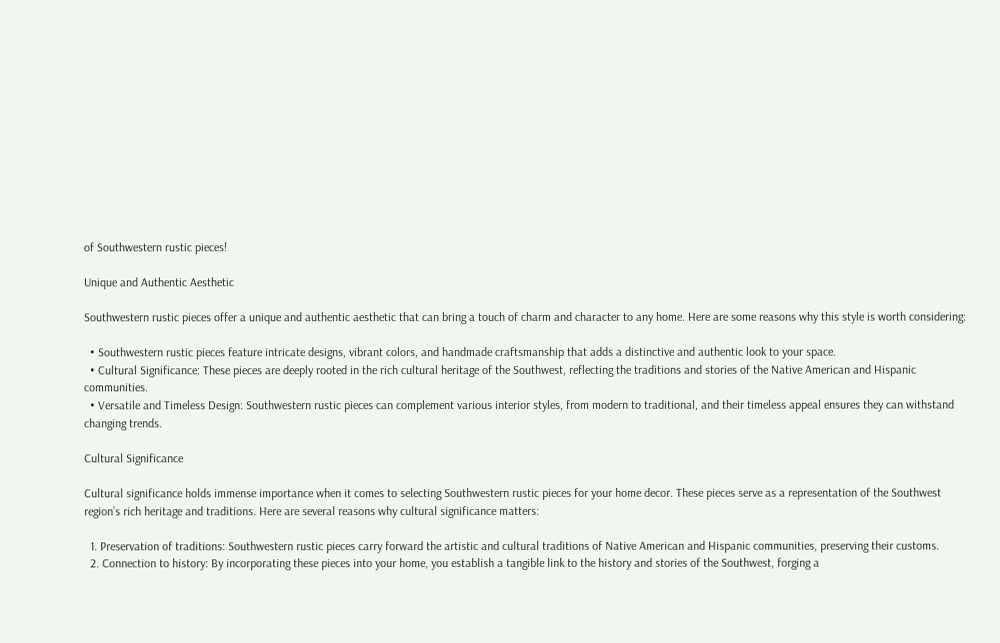of Southwestern rustic pieces!

Unique and Authentic Aesthetic

Southwestern rustic pieces offer a unique and authentic aesthetic that can bring a touch of charm and character to any home. Here are some reasons why this style is worth considering:

  • Southwestern rustic pieces feature intricate designs, vibrant colors, and handmade craftsmanship that adds a distinctive and authentic look to your space.
  • Cultural Significance: These pieces are deeply rooted in the rich cultural heritage of the Southwest, reflecting the traditions and stories of the Native American and Hispanic communities.
  • Versatile and Timeless Design: Southwestern rustic pieces can complement various interior styles, from modern to traditional, and their timeless appeal ensures they can withstand changing trends.

Cultural Significance

Cultural significance holds immense importance when it comes to selecting Southwestern rustic pieces for your home decor. These pieces serve as a representation of the Southwest region’s rich heritage and traditions. Here are several reasons why cultural significance matters:

  1. Preservation of traditions: Southwestern rustic pieces carry forward the artistic and cultural traditions of Native American and Hispanic communities, preserving their customs.
  2. Connection to history: By incorporating these pieces into your home, you establish a tangible link to the history and stories of the Southwest, forging a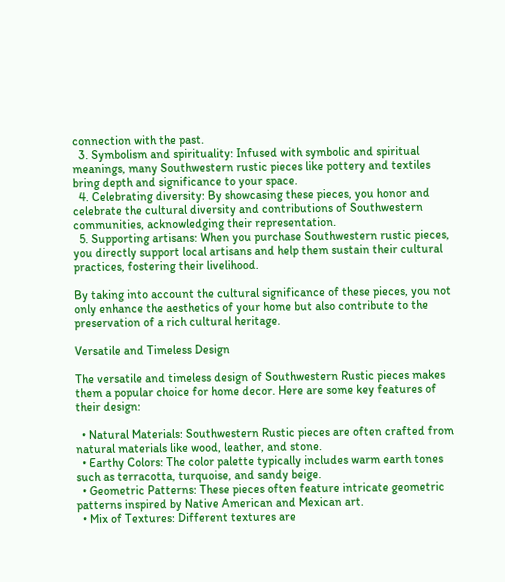connection with the past.
  3. Symbolism and spirituality: Infused with symbolic and spiritual meanings, many Southwestern rustic pieces like pottery and textiles bring depth and significance to your space.
  4. Celebrating diversity: By showcasing these pieces, you honor and celebrate the cultural diversity and contributions of Southwestern communities, acknowledging their representation.
  5. Supporting artisans: When you purchase Southwestern rustic pieces, you directly support local artisans and help them sustain their cultural practices, fostering their livelihood.

By taking into account the cultural significance of these pieces, you not only enhance the aesthetics of your home but also contribute to the preservation of a rich cultural heritage.

Versatile and Timeless Design

The versatile and timeless design of Southwestern Rustic pieces makes them a popular choice for home decor. Here are some key features of their design:

  • Natural Materials: Southwestern Rustic pieces are often crafted from natural materials like wood, leather, and stone.
  • Earthy Colors: The color palette typically includes warm earth tones such as terracotta, turquoise, and sandy beige.
  • Geometric Patterns: These pieces often feature intricate geometric patterns inspired by Native American and Mexican art.
  • Mix of Textures: Different textures are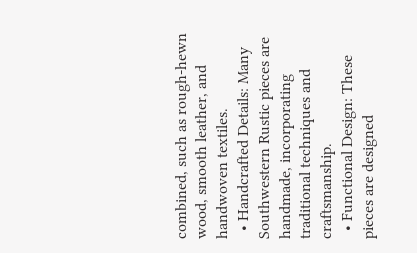combined, such as rough-hewn wood, smooth leather, and handwoven textiles.
  • Handcrafted Details: Many Southwestern Rustic pieces are handmade, incorporating traditional techniques and craftsmanship.
  • Functional Design: These pieces are designed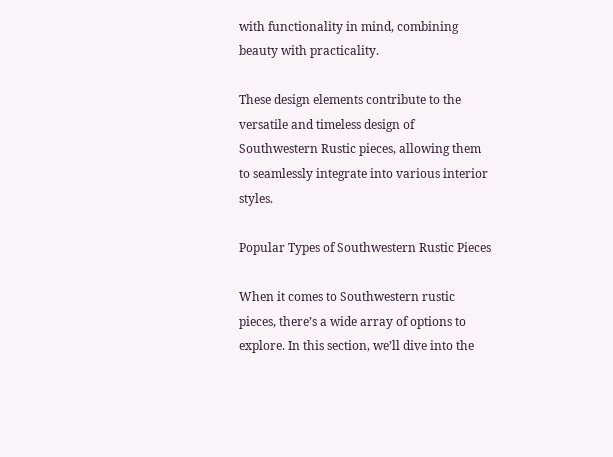with functionality in mind, combining beauty with practicality.

These design elements contribute to the versatile and timeless design of Southwestern Rustic pieces, allowing them to seamlessly integrate into various interior styles.

Popular Types of Southwestern Rustic Pieces

When it comes to Southwestern rustic pieces, there’s a wide array of options to explore. In this section, we’ll dive into the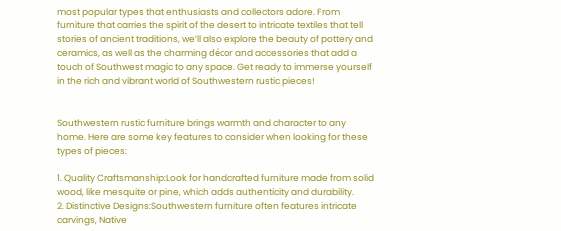most popular types that enthusiasts and collectors adore. From furniture that carries the spirit of the desert to intricate textiles that tell stories of ancient traditions, we’ll also explore the beauty of pottery and ceramics, as well as the charming décor and accessories that add a touch of Southwest magic to any space. Get ready to immerse yourself in the rich and vibrant world of Southwestern rustic pieces!


Southwestern rustic furniture brings warmth and character to any home. Here are some key features to consider when looking for these types of pieces:

1. Quality Craftsmanship:Look for handcrafted furniture made from solid wood, like mesquite or pine, which adds authenticity and durability.
2. Distinctive Designs:Southwestern furniture often features intricate carvings, Native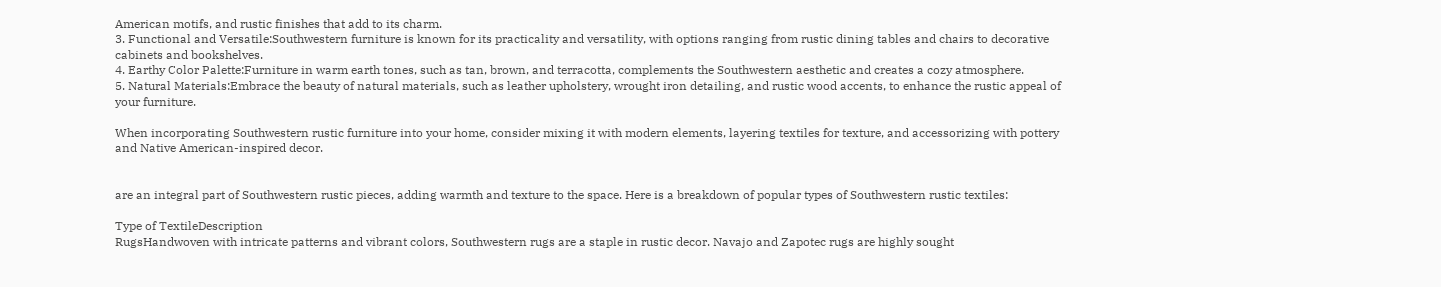American motifs, and rustic finishes that add to its charm.
3. Functional and Versatile:Southwestern furniture is known for its practicality and versatility, with options ranging from rustic dining tables and chairs to decorative cabinets and bookshelves.
4. Earthy Color Palette:Furniture in warm earth tones, such as tan, brown, and terracotta, complements the Southwestern aesthetic and creates a cozy atmosphere.
5. Natural Materials:Embrace the beauty of natural materials, such as leather upholstery, wrought iron detailing, and rustic wood accents, to enhance the rustic appeal of your furniture.

When incorporating Southwestern rustic furniture into your home, consider mixing it with modern elements, layering textiles for texture, and accessorizing with pottery and Native American-inspired decor.


are an integral part of Southwestern rustic pieces, adding warmth and texture to the space. Here is a breakdown of popular types of Southwestern rustic textiles:

Type of TextileDescription
RugsHandwoven with intricate patterns and vibrant colors, Southwestern rugs are a staple in rustic decor. Navajo and Zapotec rugs are highly sought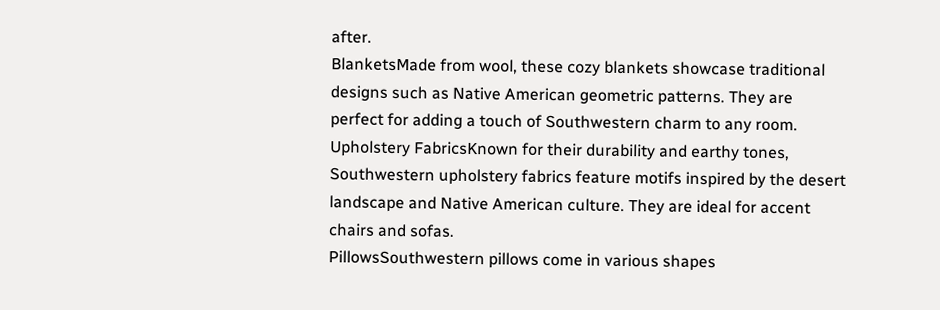after.
BlanketsMade from wool, these cozy blankets showcase traditional designs such as Native American geometric patterns. They are perfect for adding a touch of Southwestern charm to any room.
Upholstery FabricsKnown for their durability and earthy tones, Southwestern upholstery fabrics feature motifs inspired by the desert landscape and Native American culture. They are ideal for accent chairs and sofas.
PillowsSouthwestern pillows come in various shapes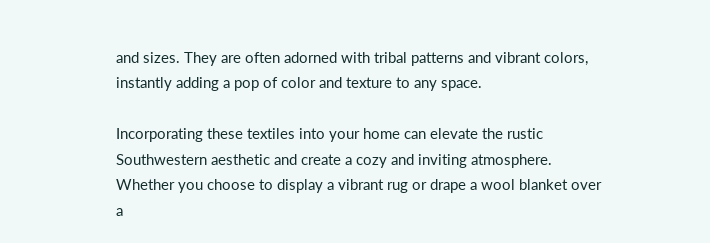and sizes. They are often adorned with tribal patterns and vibrant colors, instantly adding a pop of color and texture to any space.

Incorporating these textiles into your home can elevate the rustic Southwestern aesthetic and create a cozy and inviting atmosphere. Whether you choose to display a vibrant rug or drape a wool blanket over a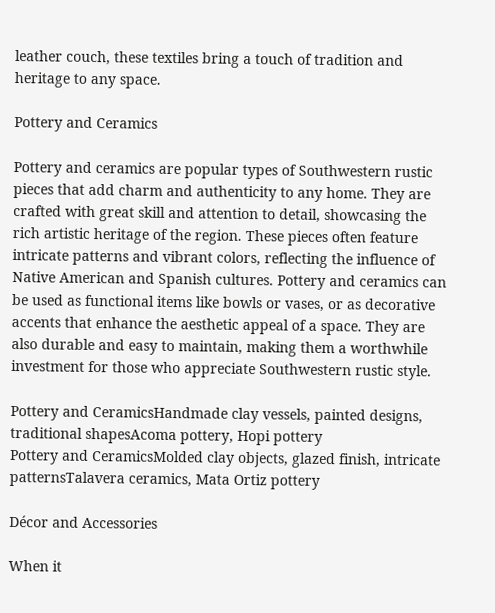leather couch, these textiles bring a touch of tradition and heritage to any space.

Pottery and Ceramics

Pottery and ceramics are popular types of Southwestern rustic pieces that add charm and authenticity to any home. They are crafted with great skill and attention to detail, showcasing the rich artistic heritage of the region. These pieces often feature intricate patterns and vibrant colors, reflecting the influence of Native American and Spanish cultures. Pottery and ceramics can be used as functional items like bowls or vases, or as decorative accents that enhance the aesthetic appeal of a space. They are also durable and easy to maintain, making them a worthwhile investment for those who appreciate Southwestern rustic style.

Pottery and CeramicsHandmade clay vessels, painted designs, traditional shapesAcoma pottery, Hopi pottery
Pottery and CeramicsMolded clay objects, glazed finish, intricate patternsTalavera ceramics, Mata Ortiz pottery

Décor and Accessories

When it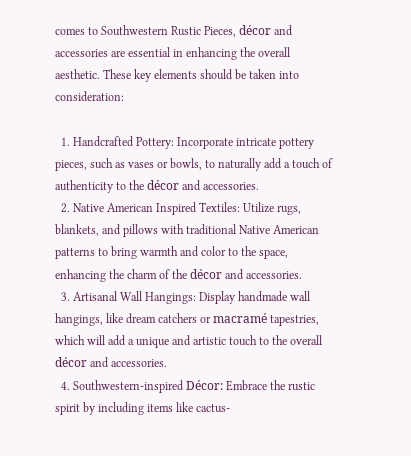comes to Southwestern Rustic Pieces, décor and accessories are essential in enhancing the overall aesthetic. These key elements should be taken into consideration:

  1. Handcrafted Pottery: Incorporate intricate pottery pieces, such as vases or bowls, to naturally add a touch of authenticity to the décor and accessories.
  2. Native American Inspired Textiles: Utilize rugs, blankets, and pillows with traditional Native American patterns to bring warmth and color to the space, enhancing the charm of the décor and accessories.
  3. Artisanal Wall Hangings: Display handmade wall hangings, like dream catchers or macramé tapestries, which will add a unique and artistic touch to the overall décor and accessories.
  4. Southwestern-inspired Décor: Embrace the rustic spirit by including items like cactus-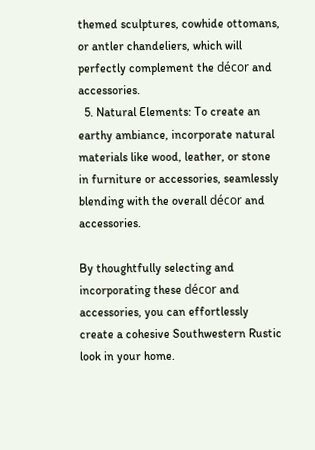themed sculptures, cowhide ottomans, or antler chandeliers, which will perfectly complement the décor and accessories.
  5. Natural Elements: To create an earthy ambiance, incorporate natural materials like wood, leather, or stone in furniture or accessories, seamlessly blending with the overall décor and accessories.

By thoughtfully selecting and incorporating these décor and accessories, you can effortlessly create a cohesive Southwestern Rustic look in your home.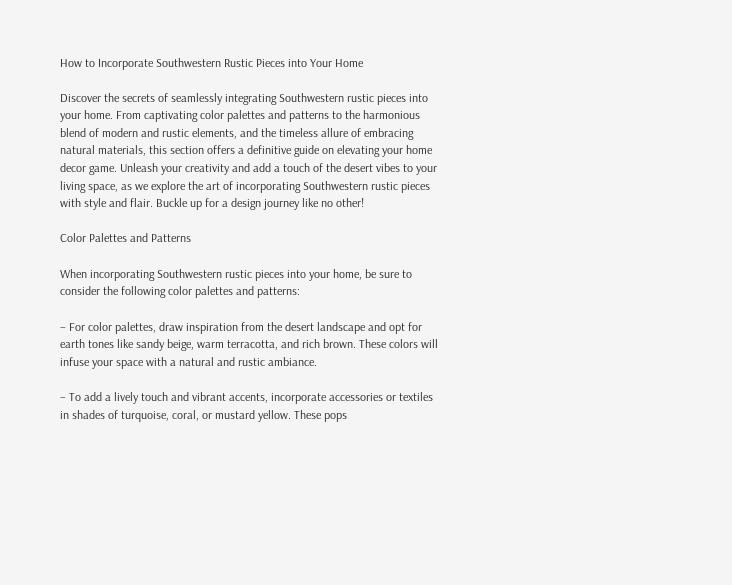How to Incorporate Southwestern Rustic Pieces into Your Home

Discover the secrets of seamlessly integrating Southwestern rustic pieces into your home. From captivating color palettes and patterns to the harmonious blend of modern and rustic elements, and the timeless allure of embracing natural materials, this section offers a definitive guide on elevating your home decor game. Unleash your creativity and add a touch of the desert vibes to your living space, as we explore the art of incorporating Southwestern rustic pieces with style and flair. Buckle up for a design journey like no other!

Color Palettes and Patterns

When incorporating Southwestern rustic pieces into your home, be sure to consider the following color palettes and patterns:

– For color palettes, draw inspiration from the desert landscape and opt for earth tones like sandy beige, warm terracotta, and rich brown. These colors will infuse your space with a natural and rustic ambiance.

– To add a lively touch and vibrant accents, incorporate accessories or textiles in shades of turquoise, coral, or mustard yellow. These pops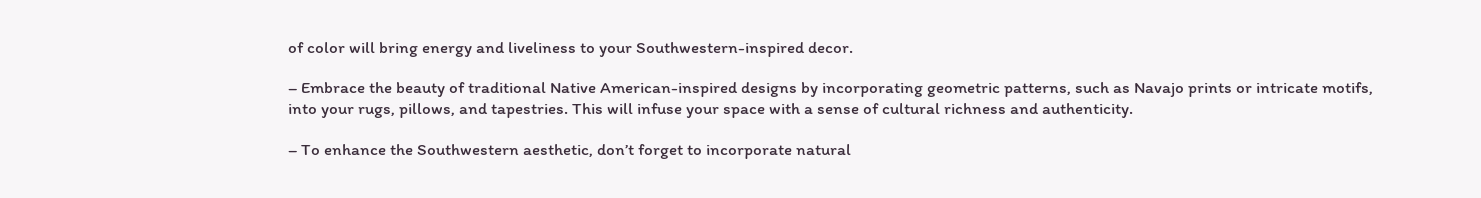of color will bring energy and liveliness to your Southwestern-inspired decor.

– Embrace the beauty of traditional Native American-inspired designs by incorporating geometric patterns, such as Navajo prints or intricate motifs, into your rugs, pillows, and tapestries. This will infuse your space with a sense of cultural richness and authenticity.

– To enhance the Southwestern aesthetic, don’t forget to incorporate natural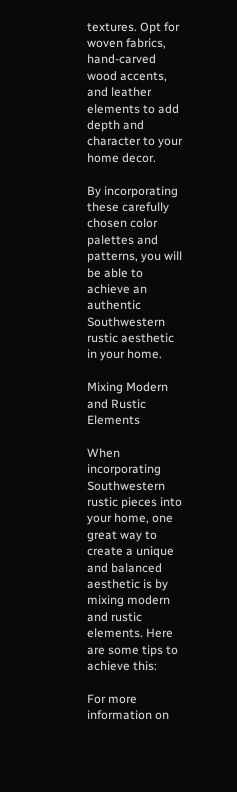textures. Opt for woven fabrics, hand-carved wood accents, and leather elements to add depth and character to your home decor.

By incorporating these carefully chosen color palettes and patterns, you will be able to achieve an authentic Southwestern rustic aesthetic in your home.

Mixing Modern and Rustic Elements

When incorporating Southwestern rustic pieces into your home, one great way to create a unique and balanced aesthetic is by mixing modern and rustic elements. Here are some tips to achieve this:

For more information on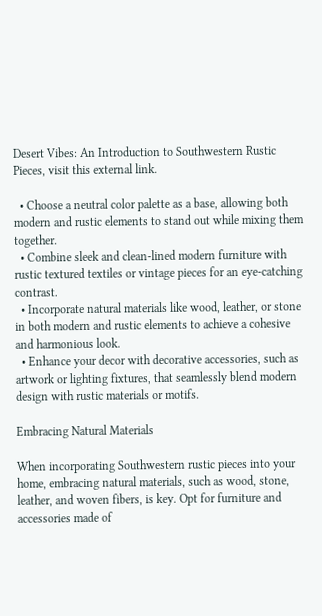Desert Vibes: An Introduction to Southwestern Rustic Pieces, visit this external link.

  • Choose a neutral color palette as a base, allowing both modern and rustic elements to stand out while mixing them together.
  • Combine sleek and clean-lined modern furniture with rustic textured textiles or vintage pieces for an eye-catching contrast.
  • Incorporate natural materials like wood, leather, or stone in both modern and rustic elements to achieve a cohesive and harmonious look.
  • Enhance your decor with decorative accessories, such as artwork or lighting fixtures, that seamlessly blend modern design with rustic materials or motifs.

Embracing Natural Materials

When incorporating Southwestern rustic pieces into your home, embracing natural materials, such as wood, stone, leather, and woven fibers, is key. Opt for furniture and accessories made of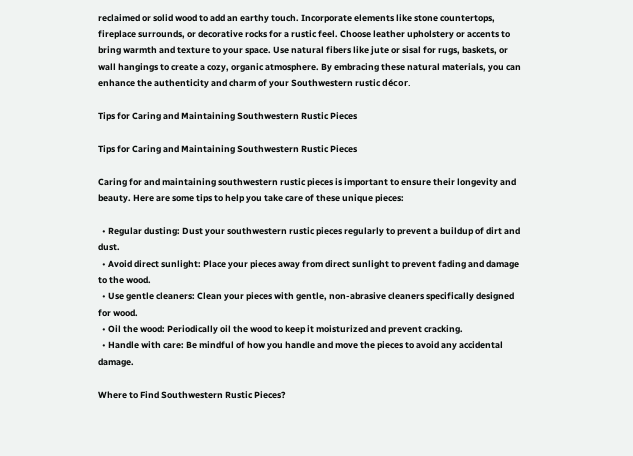reclaimed or solid wood to add an earthy touch. Incorporate elements like stone countertops, fireplace surrounds, or decorative rocks for a rustic feel. Choose leather upholstery or accents to bring warmth and texture to your space. Use natural fibers like jute or sisal for rugs, baskets, or wall hangings to create a cozy, organic atmosphere. By embracing these natural materials, you can enhance the authenticity and charm of your Southwestern rustic décor.

Tips for Caring and Maintaining Southwestern Rustic Pieces

Tips for Caring and Maintaining Southwestern Rustic Pieces

Caring for and maintaining southwestern rustic pieces is important to ensure their longevity and beauty. Here are some tips to help you take care of these unique pieces:

  • Regular dusting: Dust your southwestern rustic pieces regularly to prevent a buildup of dirt and dust.
  • Avoid direct sunlight: Place your pieces away from direct sunlight to prevent fading and damage to the wood.
  • Use gentle cleaners: Clean your pieces with gentle, non-abrasive cleaners specifically designed for wood.
  • Oil the wood: Periodically oil the wood to keep it moisturized and prevent cracking.
  • Handle with care: Be mindful of how you handle and move the pieces to avoid any accidental damage.

Where to Find Southwestern Rustic Pieces?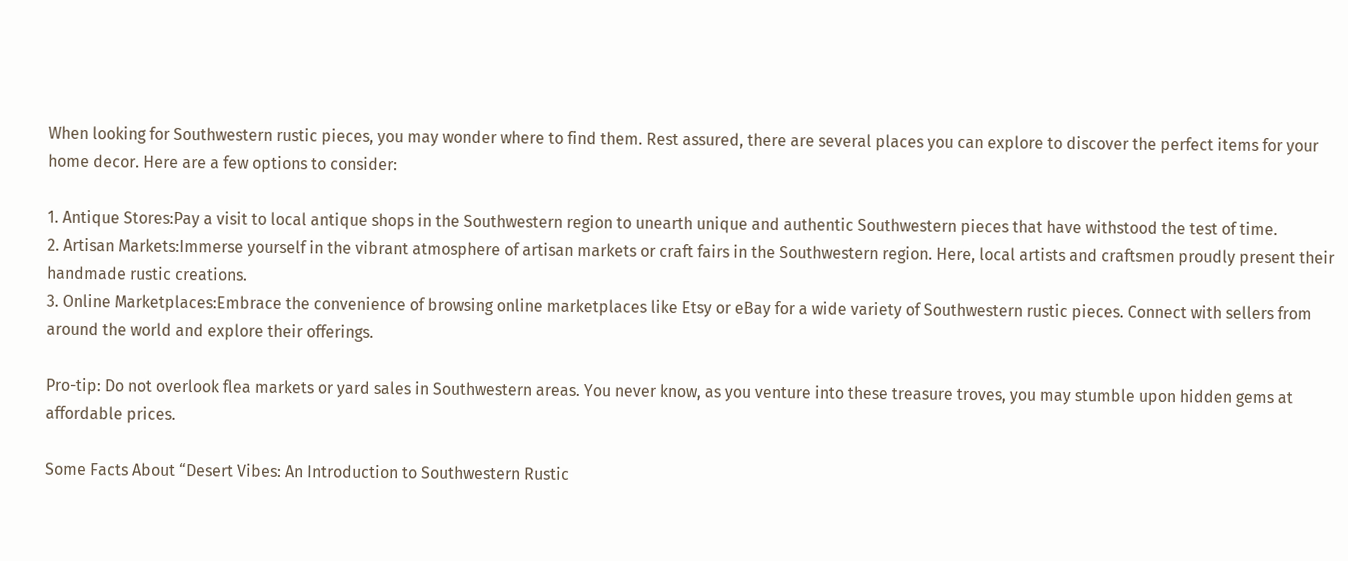When looking for Southwestern rustic pieces, you may wonder where to find them. Rest assured, there are several places you can explore to discover the perfect items for your home decor. Here are a few options to consider:

1. Antique Stores:Pay a visit to local antique shops in the Southwestern region to unearth unique and authentic Southwestern pieces that have withstood the test of time.
2. Artisan Markets:Immerse yourself in the vibrant atmosphere of artisan markets or craft fairs in the Southwestern region. Here, local artists and craftsmen proudly present their handmade rustic creations.
3. Online Marketplaces:Embrace the convenience of browsing online marketplaces like Etsy or eBay for a wide variety of Southwestern rustic pieces. Connect with sellers from around the world and explore their offerings.

Pro-tip: Do not overlook flea markets or yard sales in Southwestern areas. You never know, as you venture into these treasure troves, you may stumble upon hidden gems at affordable prices.

Some Facts About “Desert Vibes: An Introduction to Southwestern Rustic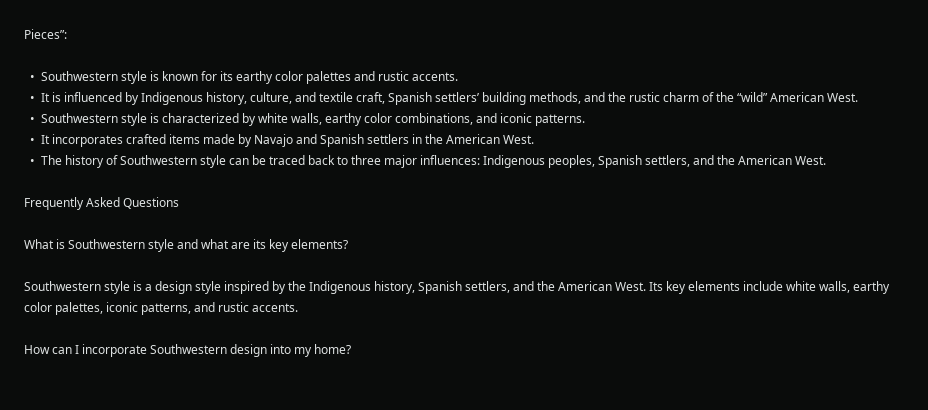Pieces”:

  •  Southwestern style is known for its earthy color palettes and rustic accents.
  •  It is influenced by Indigenous history, culture, and textile craft, Spanish settlers’ building methods, and the rustic charm of the “wild” American West.
  •  Southwestern style is characterized by white walls, earthy color combinations, and iconic patterns.
  •  It incorporates crafted items made by Navajo and Spanish settlers in the American West.
  •  The history of Southwestern style can be traced back to three major influences: Indigenous peoples, Spanish settlers, and the American West.

Frequently Asked Questions

What is Southwestern style and what are its key elements?

Southwestern style is a design style inspired by the Indigenous history, Spanish settlers, and the American West. Its key elements include white walls, earthy color palettes, iconic patterns, and rustic accents.

How can I incorporate Southwestern design into my home?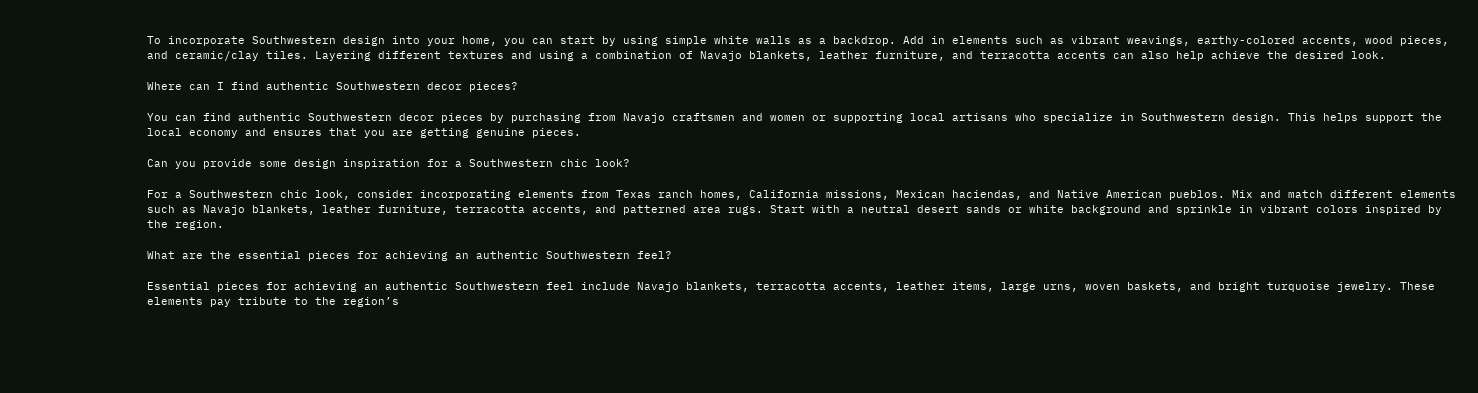To incorporate Southwestern design into your home, you can start by using simple white walls as a backdrop. Add in elements such as vibrant weavings, earthy-colored accents, wood pieces, and ceramic/clay tiles. Layering different textures and using a combination of Navajo blankets, leather furniture, and terracotta accents can also help achieve the desired look.

Where can I find authentic Southwestern decor pieces?

You can find authentic Southwestern decor pieces by purchasing from Navajo craftsmen and women or supporting local artisans who specialize in Southwestern design. This helps support the local economy and ensures that you are getting genuine pieces.

Can you provide some design inspiration for a Southwestern chic look?

For a Southwestern chic look, consider incorporating elements from Texas ranch homes, California missions, Mexican haciendas, and Native American pueblos. Mix and match different elements such as Navajo blankets, leather furniture, terracotta accents, and patterned area rugs. Start with a neutral desert sands or white background and sprinkle in vibrant colors inspired by the region.

What are the essential pieces for achieving an authentic Southwestern feel?

Essential pieces for achieving an authentic Southwestern feel include Navajo blankets, terracotta accents, leather items, large urns, woven baskets, and bright turquoise jewelry. These elements pay tribute to the region’s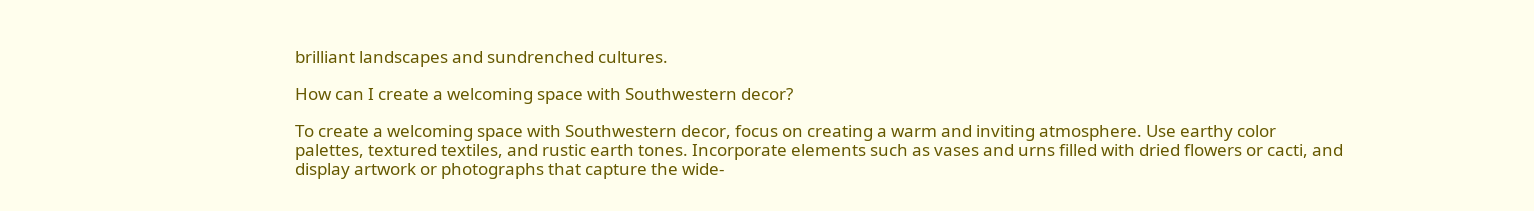brilliant landscapes and sundrenched cultures.

How can I create a welcoming space with Southwestern decor?

To create a welcoming space with Southwestern decor, focus on creating a warm and inviting atmosphere. Use earthy color palettes, textured textiles, and rustic earth tones. Incorporate elements such as vases and urns filled with dried flowers or cacti, and display artwork or photographs that capture the wide-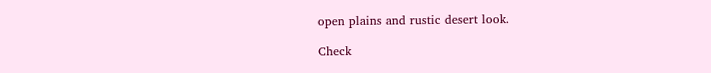open plains and rustic desert look.

Check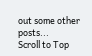out some other posts...
Scroll to Top